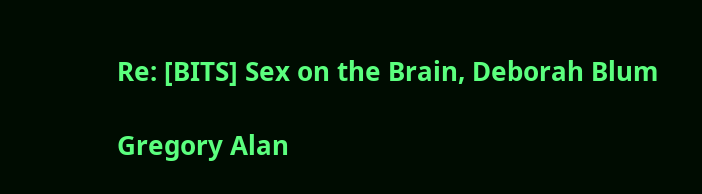Re: [BITS] Sex on the Brain, Deborah Blum

Gregory Alan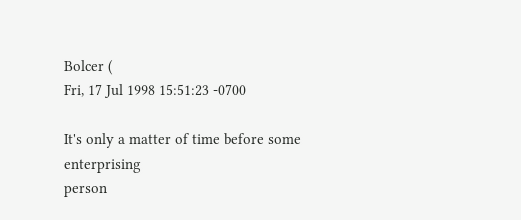Bolcer (
Fri, 17 Jul 1998 15:51:23 -0700

It's only a matter of time before some enterprising
person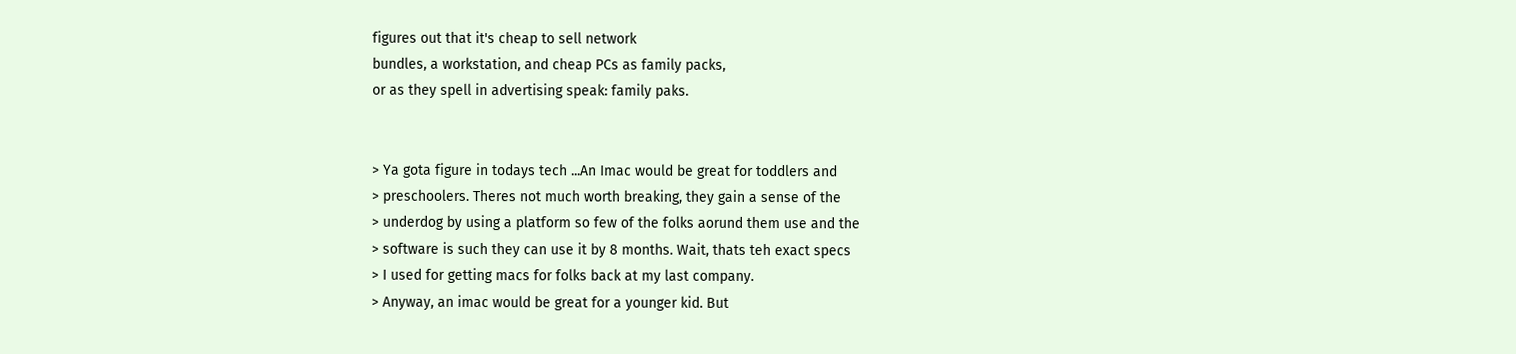figures out that it's cheap to sell network
bundles, a workstation, and cheap PCs as family packs,
or as they spell in advertising speak: family paks.


> Ya gota figure in todays tech ...An Imac would be great for toddlers and
> preschoolers. Theres not much worth breaking, they gain a sense of the
> underdog by using a platform so few of the folks aorund them use and the
> software is such they can use it by 8 months. Wait, thats teh exact specs
> I used for getting macs for folks back at my last company.
> Anyway, an imac would be great for a younger kid. But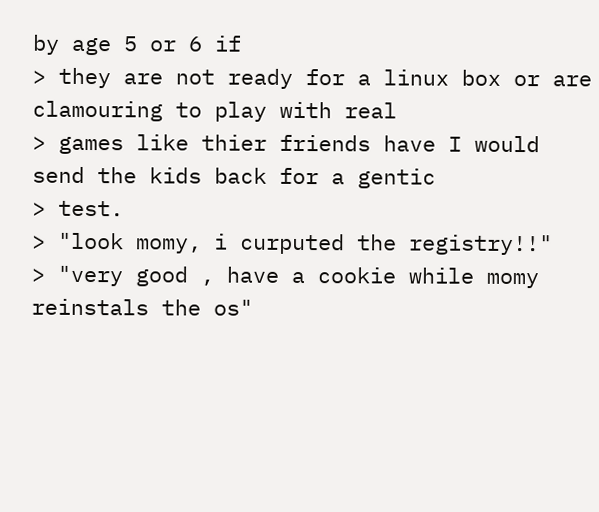by age 5 or 6 if
> they are not ready for a linux box or are clamouring to play with real
> games like thier friends have I would send the kids back for a gentic
> test.
> "look momy, i curputed the registry!!"
> "very good , have a cookie while momy reinstals the os"